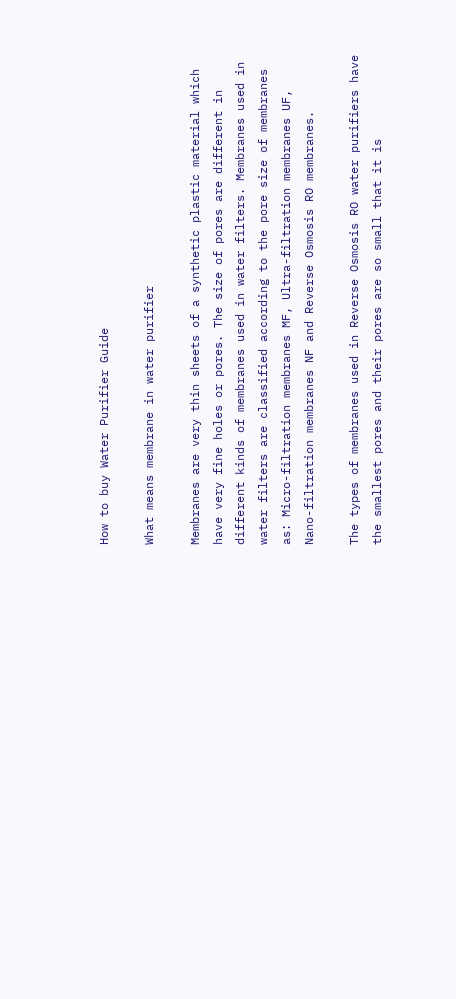How to buy Water Purifier Guide

What means membrane in water purifier

Membranes are very thin sheets of a synthetic plastic material which have very fine holes or pores. The size of pores are different in different kinds of membranes used in water filters. Membranes used in water filters are classified according to the pore size of membranes as: Micro-filtration membranes MF, Ultra-filtration membranes UF, Nano-filtration membranes NF and Reverse Osmosis RO membranes.

The types of membranes used in Reverse Osmosis RO water purifiers have the smallest pores and their pores are so small that it is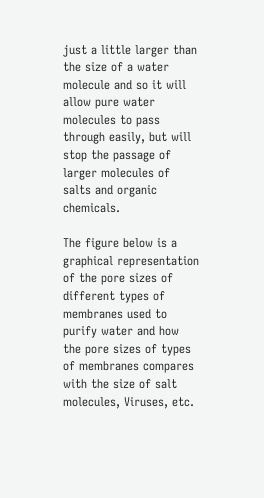just a little larger than the size of a water molecule and so it will allow pure water molecules to pass through easily, but will stop the passage of larger molecules of salts and organic chemicals.

The figure below is a graphical representation of the pore sizes of different types of membranes used to purify water and how the pore sizes of types of membranes compares with the size of salt molecules, Viruses, etc.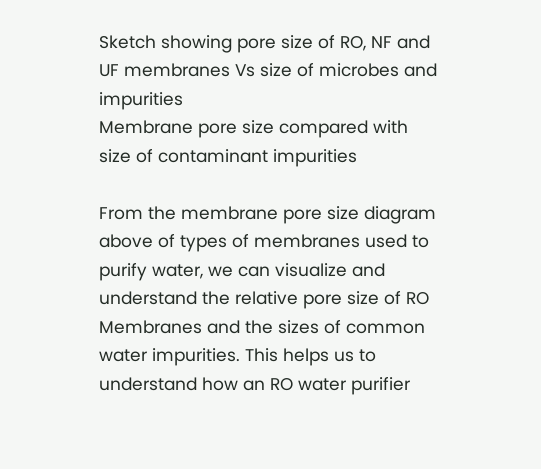Sketch showing pore size of RO, NF and UF membranes Vs size of microbes and impurities
Membrane pore size compared with size of contaminant impurities

From the membrane pore size diagram above of types of membranes used to purify water, we can visualize and understand the relative pore size of RO Membranes and the sizes of common water impurities. This helps us to understand how an RO water purifier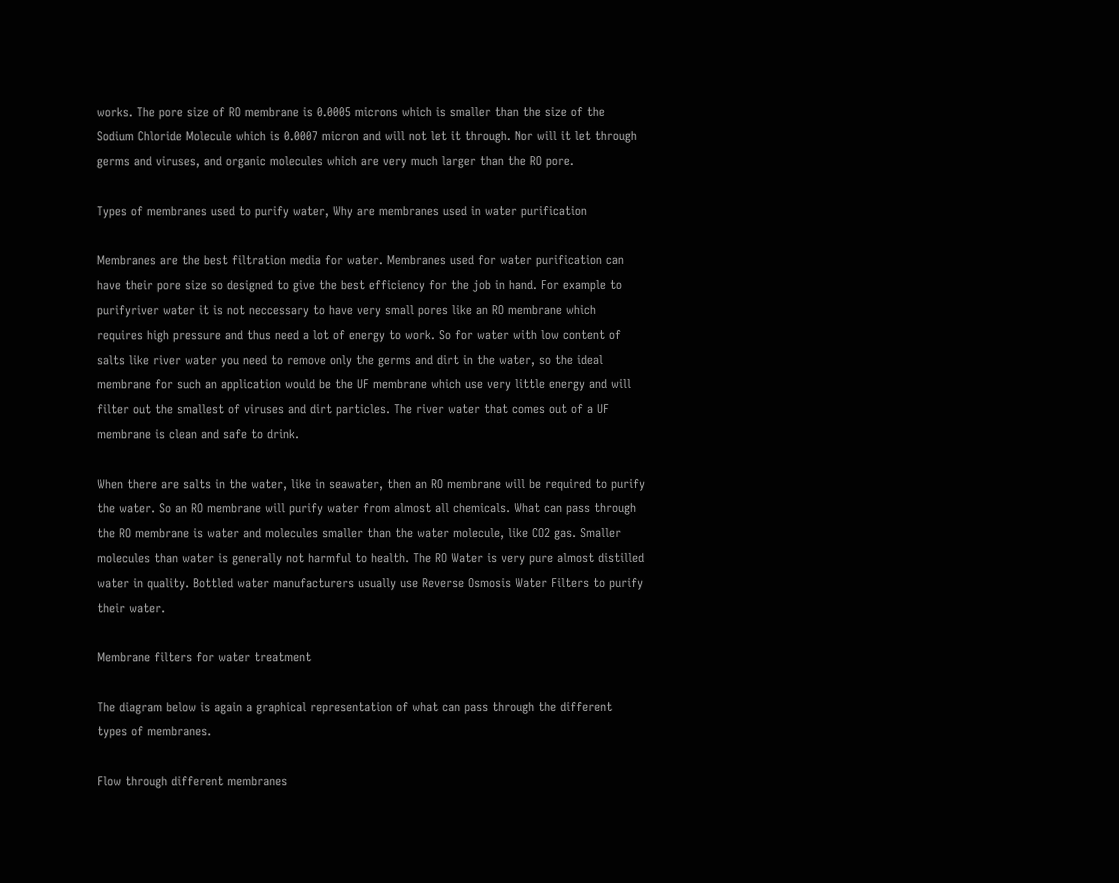works. The pore size of RO membrane is 0.0005 microns which is smaller than the size of the Sodium Chloride Molecule which is 0.0007 micron and will not let it through. Nor will it let through germs and viruses, and organic molecules which are very much larger than the RO pore.

Types of membranes used to purify water, Why are membranes used in water purification

Membranes are the best filtration media for water. Membranes used for water purification can have their pore size so designed to give the best efficiency for the job in hand. For example to purifyriver water it is not neccessary to have very small pores like an RO membrane which requires high pressure and thus need a lot of energy to work. So for water with low content of salts like river water you need to remove only the germs and dirt in the water, so the ideal membrane for such an application would be the UF membrane which use very little energy and will filter out the smallest of viruses and dirt particles. The river water that comes out of a UF membrane is clean and safe to drink.

When there are salts in the water, like in seawater, then an RO membrane will be required to purify the water. So an RO membrane will purify water from almost all chemicals. What can pass through the RO membrane is water and molecules smaller than the water molecule, like CO2 gas. Smaller molecules than water is generally not harmful to health. The RO Water is very pure almost distilled water in quality. Bottled water manufacturers usually use Reverse Osmosis Water Filters to purify their water.

Membrane filters for water treatment

The diagram below is again a graphical representation of what can pass through the different types of membranes.

Flow through different membranes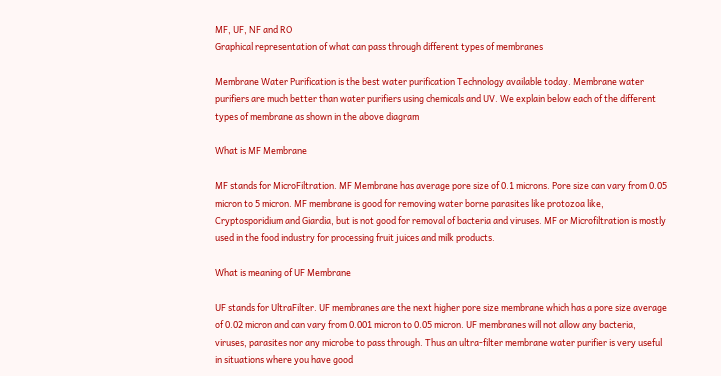MF, UF, NF and RO
Graphical representation of what can pass through different types of membranes

Membrane Water Purification is the best water purification Technology available today. Membrane water purifiers are much better than water purifiers using chemicals and UV. We explain below each of the different types of membrane as shown in the above diagram

What is MF Membrane

MF stands for MicroFiltration. MF Membrane has average pore size of 0.1 microns. Pore size can vary from 0.05 micron to 5 micron. MF membrane is good for removing water borne parasites like protozoa like, Cryptosporidium and Giardia, but is not good for removal of bacteria and viruses. MF or Microfiltration is mostly used in the food industry for processing fruit juices and milk products.

What is meaning of UF Membrane

UF stands for UltraFilter. UF membranes are the next higher pore size membrane which has a pore size average of 0.02 micron and can vary from 0.001 micron to 0.05 micron. UF membranes will not allow any bacteria, viruses, parasites nor any microbe to pass through. Thus an ultra-filter membrane water purifier is very useful in situations where you have good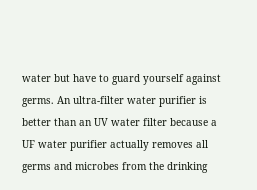water but have to guard yourself against germs. An ultra-filter water purifier is better than an UV water filter because a UF water purifier actually removes all germs and microbes from the drinking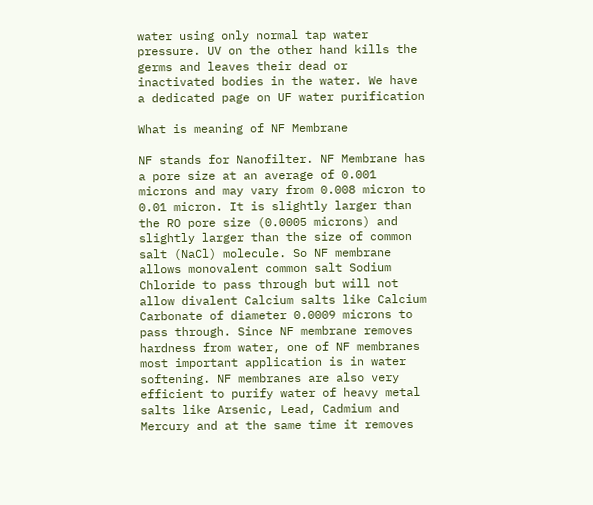water using only normal tap water pressure. UV on the other hand kills the germs and leaves their dead or inactivated bodies in the water. We have a dedicated page on UF water purification

What is meaning of NF Membrane

NF stands for Nanofilter. NF Membrane has a pore size at an average of 0.001 microns and may vary from 0.008 micron to 0.01 micron. It is slightly larger than the RO pore size (0.0005 microns) and slightly larger than the size of common salt (NaCl) molecule. So NF membrane allows monovalent common salt Sodium Chloride to pass through but will not allow divalent Calcium salts like Calcium Carbonate of diameter 0.0009 microns to pass through. Since NF membrane removes hardness from water, one of NF membranes most important application is in water softening. NF membranes are also very efficient to purify water of heavy metal salts like Arsenic, Lead, Cadmium and Mercury and at the same time it removes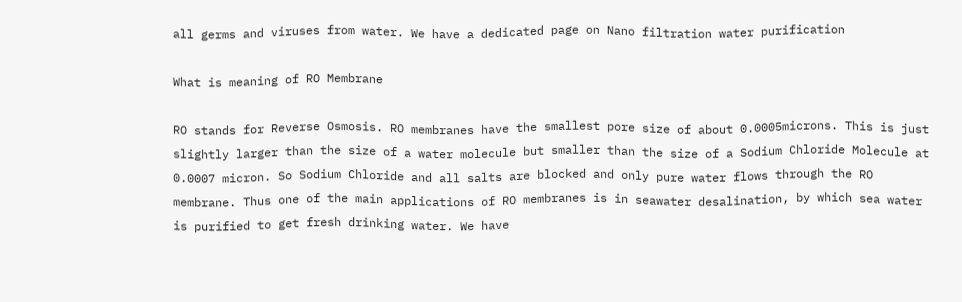all germs and viruses from water. We have a dedicated page on Nano filtration water purification

What is meaning of RO Membrane

RO stands for Reverse Osmosis. RO membranes have the smallest pore size of about 0.0005microns. This is just slightly larger than the size of a water molecule but smaller than the size of a Sodium Chloride Molecule at 0.0007 micron. So Sodium Chloride and all salts are blocked and only pure water flows through the RO membrane. Thus one of the main applications of RO membranes is in seawater desalination, by which sea water is purified to get fresh drinking water. We have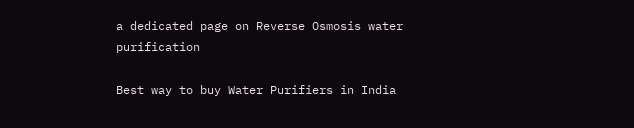a dedicated page on Reverse Osmosis water purification

Best way to buy Water Purifiers in India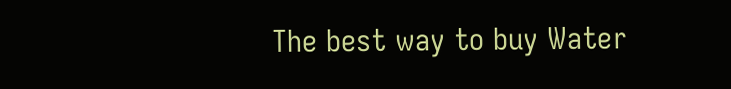The best way to buy Water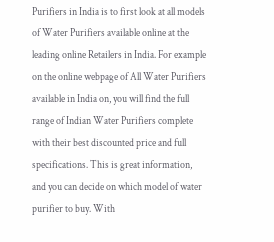Purifiers in India is to first look at all models of Water Purifiers available online at the leading online Retailers in India. For example on the online webpage of All Water Purifiers available in India on, you will find the full range of Indian Water Purifiers complete with their best discounted price and full specifications. This is great information, and you can decide on which model of water purifier to buy. With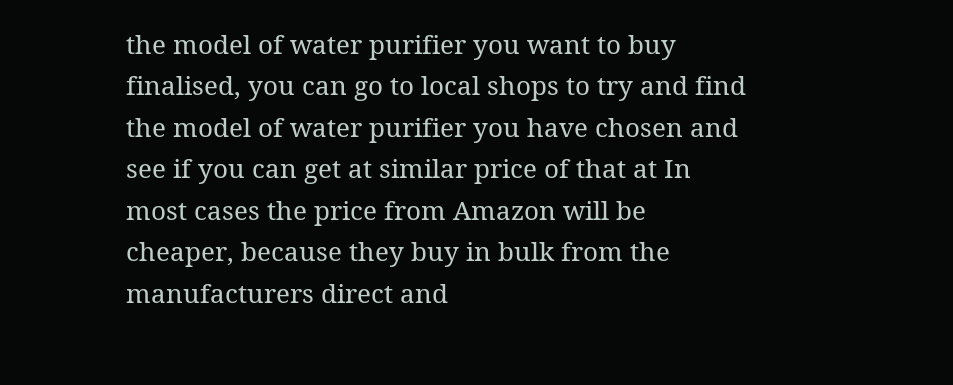the model of water purifier you want to buy finalised, you can go to local shops to try and find the model of water purifier you have chosen and see if you can get at similar price of that at In most cases the price from Amazon will be cheaper, because they buy in bulk from the manufacturers direct and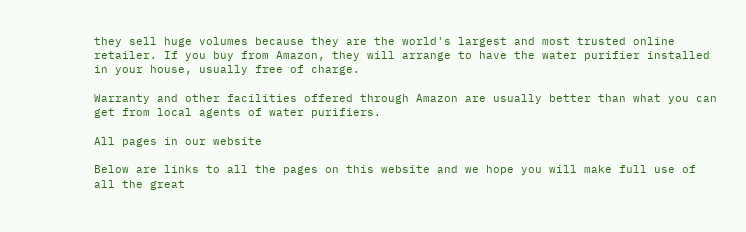they sell huge volumes because they are the world's largest and most trusted online retailer. If you buy from Amazon, they will arrange to have the water purifier installed in your house, usually free of charge.

Warranty and other facilities offered through Amazon are usually better than what you can get from local agents of water purifiers.

All pages in our website

Below are links to all the pages on this website and we hope you will make full use of all the great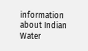information about Indian Water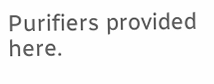Purifiers provided here.